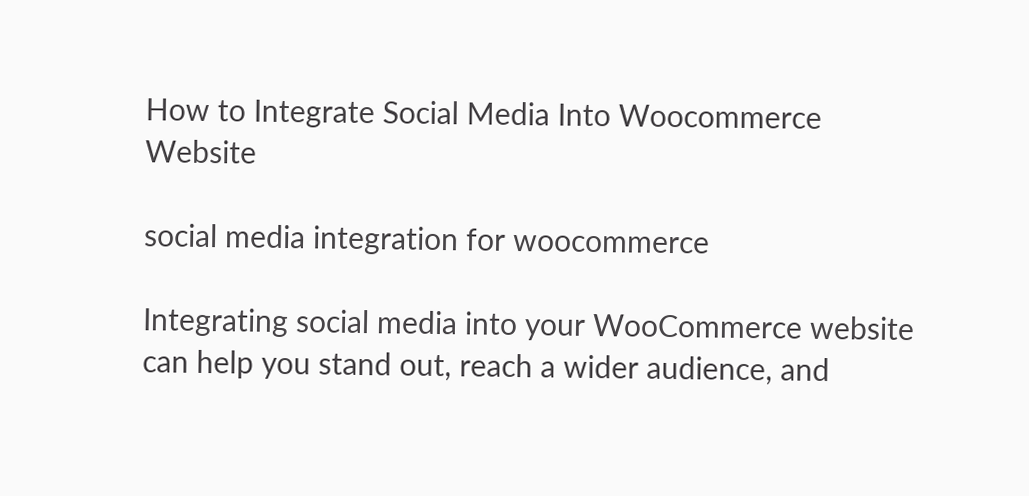How to Integrate Social Media Into Woocommerce Website

social media integration for woocommerce

Integrating social media into your WooCommerce website can help you stand out, reach a wider audience, and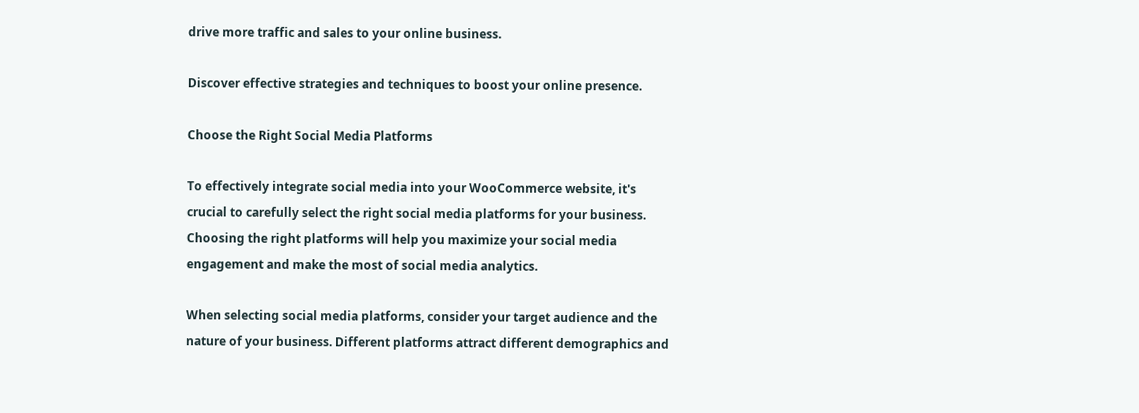drive more traffic and sales to your online business.

Discover effective strategies and techniques to boost your online presence.

Choose the Right Social Media Platforms

To effectively integrate social media into your WooCommerce website, it's crucial to carefully select the right social media platforms for your business. Choosing the right platforms will help you maximize your social media engagement and make the most of social media analytics.

When selecting social media platforms, consider your target audience and the nature of your business. Different platforms attract different demographics and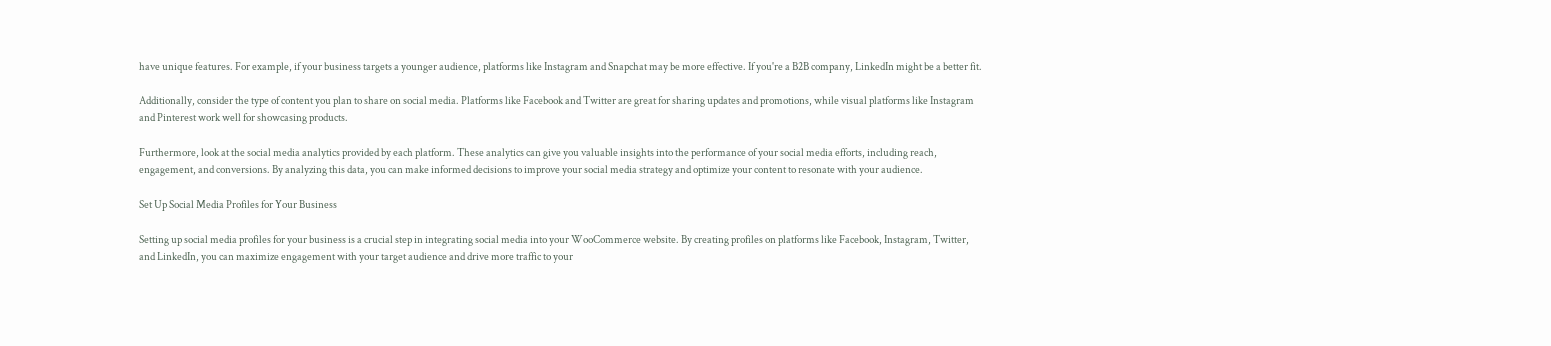have unique features. For example, if your business targets a younger audience, platforms like Instagram and Snapchat may be more effective. If you're a B2B company, LinkedIn might be a better fit.

Additionally, consider the type of content you plan to share on social media. Platforms like Facebook and Twitter are great for sharing updates and promotions, while visual platforms like Instagram and Pinterest work well for showcasing products.

Furthermore, look at the social media analytics provided by each platform. These analytics can give you valuable insights into the performance of your social media efforts, including reach, engagement, and conversions. By analyzing this data, you can make informed decisions to improve your social media strategy and optimize your content to resonate with your audience.

Set Up Social Media Profiles for Your Business

Setting up social media profiles for your business is a crucial step in integrating social media into your WooCommerce website. By creating profiles on platforms like Facebook, Instagram, Twitter, and LinkedIn, you can maximize engagement with your target audience and drive more traffic to your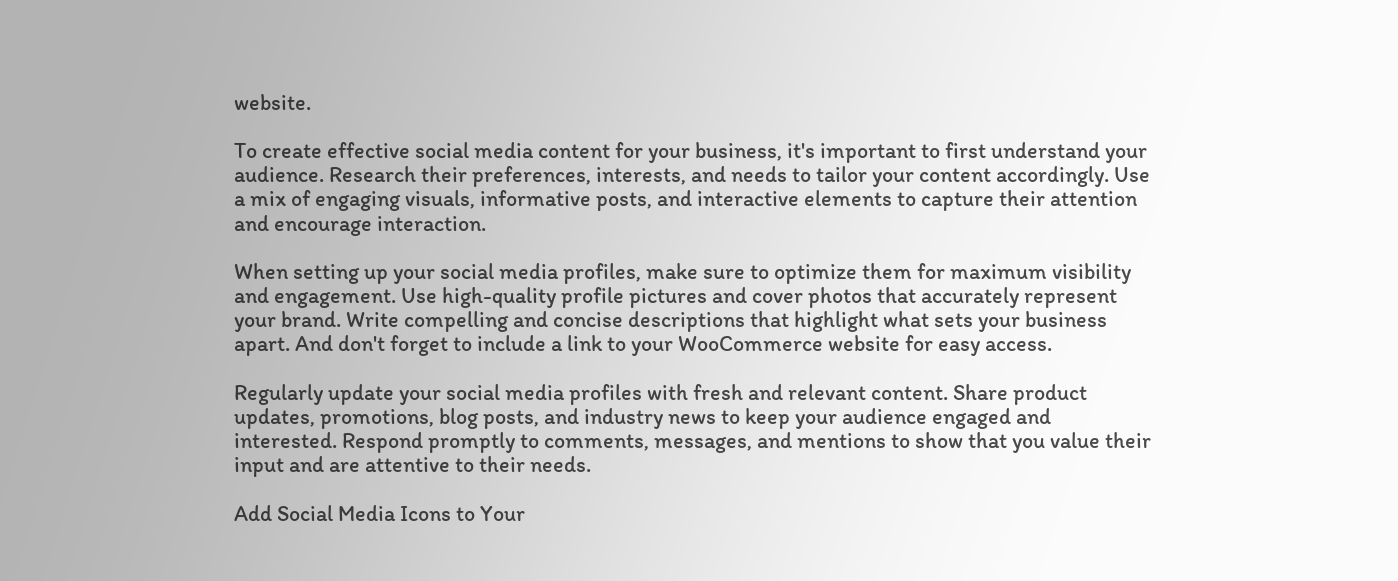website.

To create effective social media content for your business, it's important to first understand your audience. Research their preferences, interests, and needs to tailor your content accordingly. Use a mix of engaging visuals, informative posts, and interactive elements to capture their attention and encourage interaction.

When setting up your social media profiles, make sure to optimize them for maximum visibility and engagement. Use high-quality profile pictures and cover photos that accurately represent your brand. Write compelling and concise descriptions that highlight what sets your business apart. And don't forget to include a link to your WooCommerce website for easy access.

Regularly update your social media profiles with fresh and relevant content. Share product updates, promotions, blog posts, and industry news to keep your audience engaged and interested. Respond promptly to comments, messages, and mentions to show that you value their input and are attentive to their needs.

Add Social Media Icons to Your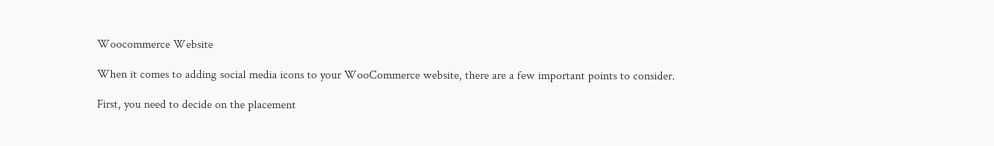Woocommerce Website

When it comes to adding social media icons to your WooCommerce website, there are a few important points to consider.

First, you need to decide on the placement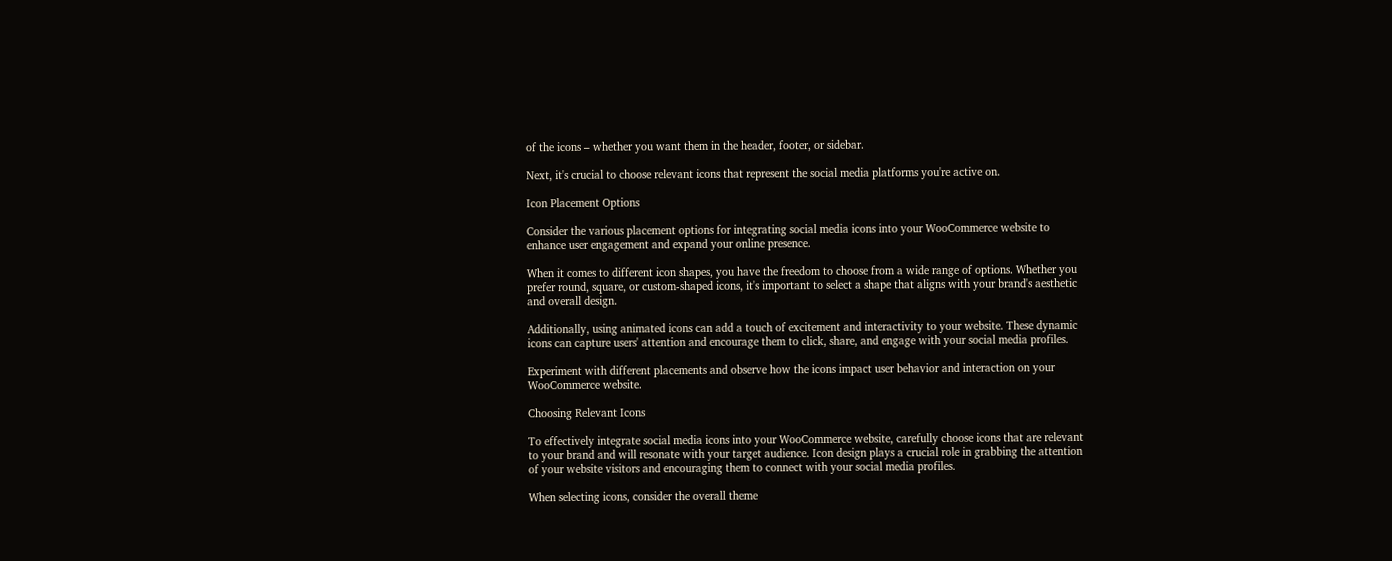of the icons – whether you want them in the header, footer, or sidebar.

Next, it's crucial to choose relevant icons that represent the social media platforms you're active on.

Icon Placement Options

Consider the various placement options for integrating social media icons into your WooCommerce website to enhance user engagement and expand your online presence.

When it comes to different icon shapes, you have the freedom to choose from a wide range of options. Whether you prefer round, square, or custom-shaped icons, it's important to select a shape that aligns with your brand's aesthetic and overall design.

Additionally, using animated icons can add a touch of excitement and interactivity to your website. These dynamic icons can capture users' attention and encourage them to click, share, and engage with your social media profiles.

Experiment with different placements and observe how the icons impact user behavior and interaction on your WooCommerce website.

Choosing Relevant Icons

To effectively integrate social media icons into your WooCommerce website, carefully choose icons that are relevant to your brand and will resonate with your target audience. Icon design plays a crucial role in grabbing the attention of your website visitors and encouraging them to connect with your social media profiles.

When selecting icons, consider the overall theme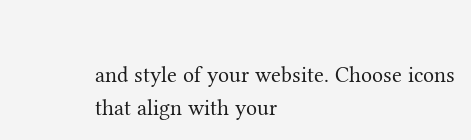and style of your website. Choose icons that align with your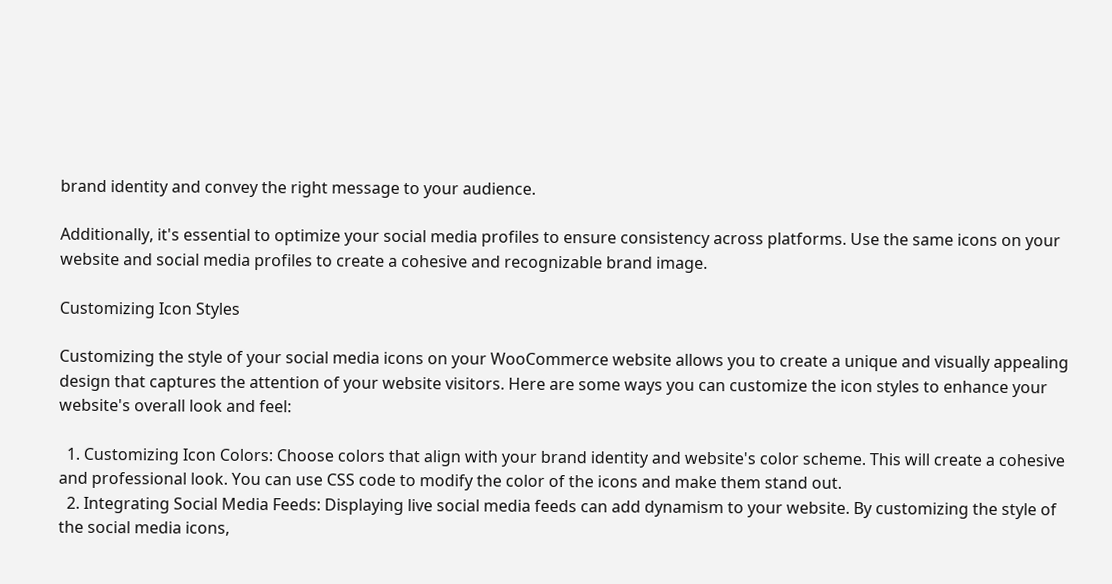brand identity and convey the right message to your audience.

Additionally, it's essential to optimize your social media profiles to ensure consistency across platforms. Use the same icons on your website and social media profiles to create a cohesive and recognizable brand image.

Customizing Icon Styles

Customizing the style of your social media icons on your WooCommerce website allows you to create a unique and visually appealing design that captures the attention of your website visitors. Here are some ways you can customize the icon styles to enhance your website's overall look and feel:

  1. Customizing Icon Colors: Choose colors that align with your brand identity and website's color scheme. This will create a cohesive and professional look. You can use CSS code to modify the color of the icons and make them stand out.
  2. Integrating Social Media Feeds: Displaying live social media feeds can add dynamism to your website. By customizing the style of the social media icons,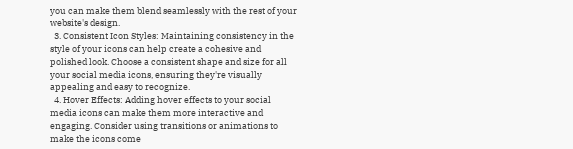you can make them blend seamlessly with the rest of your website's design.
  3. Consistent Icon Styles: Maintaining consistency in the style of your icons can help create a cohesive and polished look. Choose a consistent shape and size for all your social media icons, ensuring they're visually appealing and easy to recognize.
  4. Hover Effects: Adding hover effects to your social media icons can make them more interactive and engaging. Consider using transitions or animations to make the icons come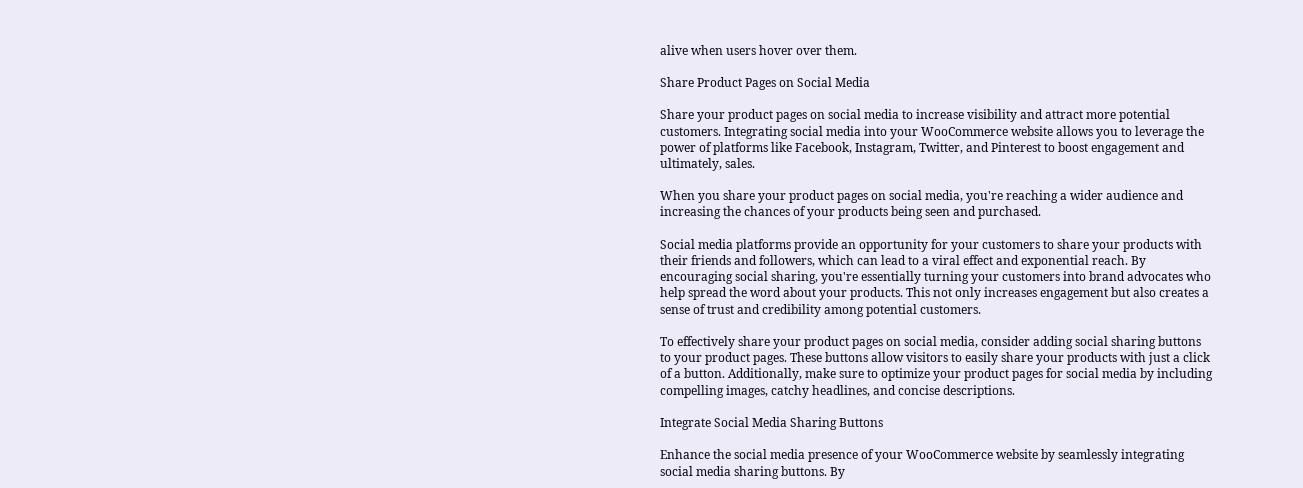alive when users hover over them.

Share Product Pages on Social Media

Share your product pages on social media to increase visibility and attract more potential customers. Integrating social media into your WooCommerce website allows you to leverage the power of platforms like Facebook, Instagram, Twitter, and Pinterest to boost engagement and ultimately, sales.

When you share your product pages on social media, you're reaching a wider audience and increasing the chances of your products being seen and purchased.

Social media platforms provide an opportunity for your customers to share your products with their friends and followers, which can lead to a viral effect and exponential reach. By encouraging social sharing, you're essentially turning your customers into brand advocates who help spread the word about your products. This not only increases engagement but also creates a sense of trust and credibility among potential customers.

To effectively share your product pages on social media, consider adding social sharing buttons to your product pages. These buttons allow visitors to easily share your products with just a click of a button. Additionally, make sure to optimize your product pages for social media by including compelling images, catchy headlines, and concise descriptions.

Integrate Social Media Sharing Buttons

Enhance the social media presence of your WooCommerce website by seamlessly integrating social media sharing buttons. By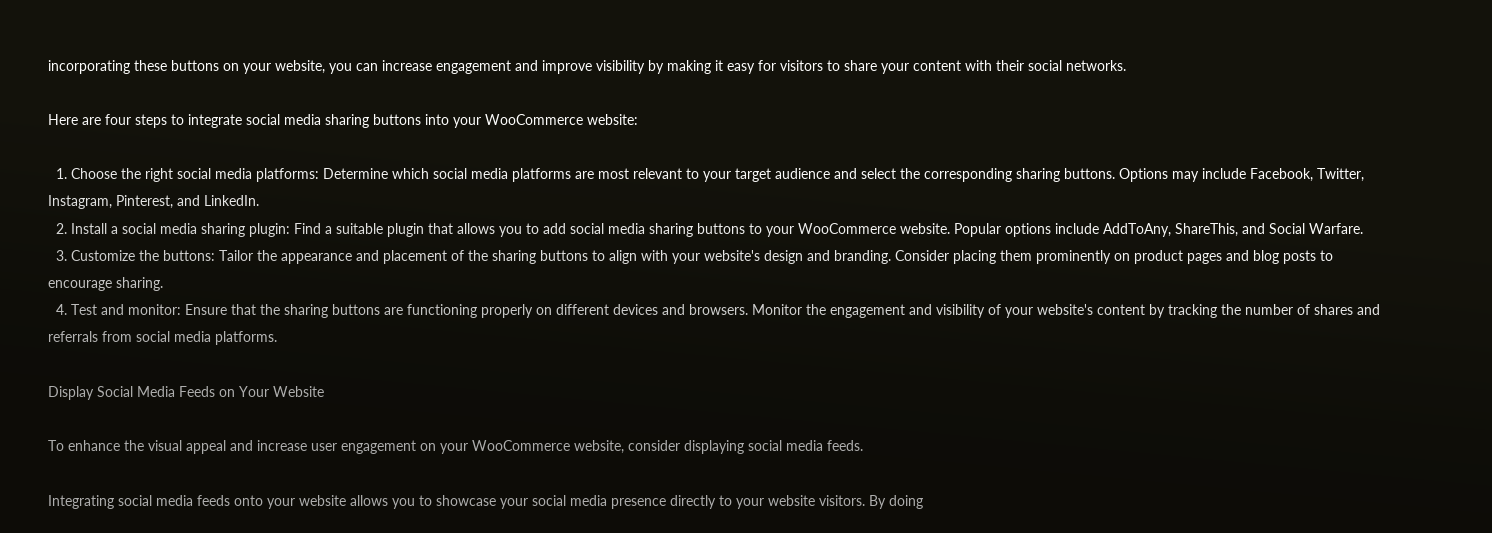incorporating these buttons on your website, you can increase engagement and improve visibility by making it easy for visitors to share your content with their social networks.

Here are four steps to integrate social media sharing buttons into your WooCommerce website:

  1. Choose the right social media platforms: Determine which social media platforms are most relevant to your target audience and select the corresponding sharing buttons. Options may include Facebook, Twitter, Instagram, Pinterest, and LinkedIn.
  2. Install a social media sharing plugin: Find a suitable plugin that allows you to add social media sharing buttons to your WooCommerce website. Popular options include AddToAny, ShareThis, and Social Warfare.
  3. Customize the buttons: Tailor the appearance and placement of the sharing buttons to align with your website's design and branding. Consider placing them prominently on product pages and blog posts to encourage sharing.
  4. Test and monitor: Ensure that the sharing buttons are functioning properly on different devices and browsers. Monitor the engagement and visibility of your website's content by tracking the number of shares and referrals from social media platforms.

Display Social Media Feeds on Your Website

To enhance the visual appeal and increase user engagement on your WooCommerce website, consider displaying social media feeds.

Integrating social media feeds onto your website allows you to showcase your social media presence directly to your website visitors. By doing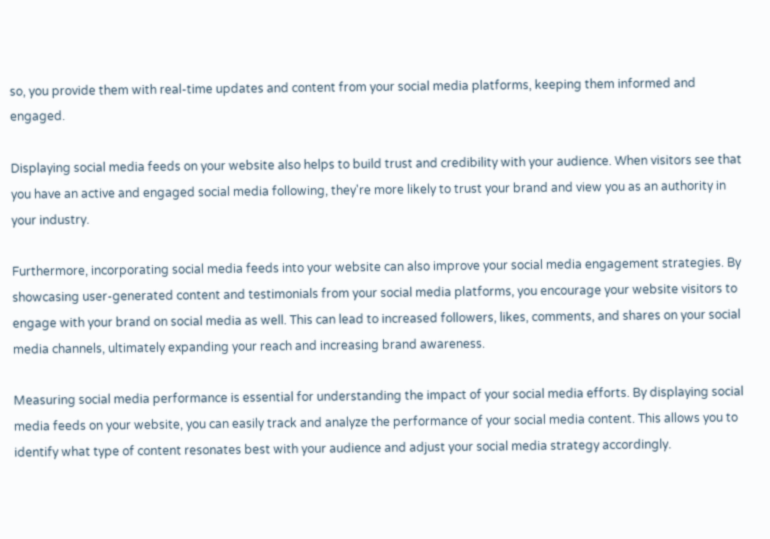so, you provide them with real-time updates and content from your social media platforms, keeping them informed and engaged.

Displaying social media feeds on your website also helps to build trust and credibility with your audience. When visitors see that you have an active and engaged social media following, they're more likely to trust your brand and view you as an authority in your industry.

Furthermore, incorporating social media feeds into your website can also improve your social media engagement strategies. By showcasing user-generated content and testimonials from your social media platforms, you encourage your website visitors to engage with your brand on social media as well. This can lead to increased followers, likes, comments, and shares on your social media channels, ultimately expanding your reach and increasing brand awareness.

Measuring social media performance is essential for understanding the impact of your social media efforts. By displaying social media feeds on your website, you can easily track and analyze the performance of your social media content. This allows you to identify what type of content resonates best with your audience and adjust your social media strategy accordingly.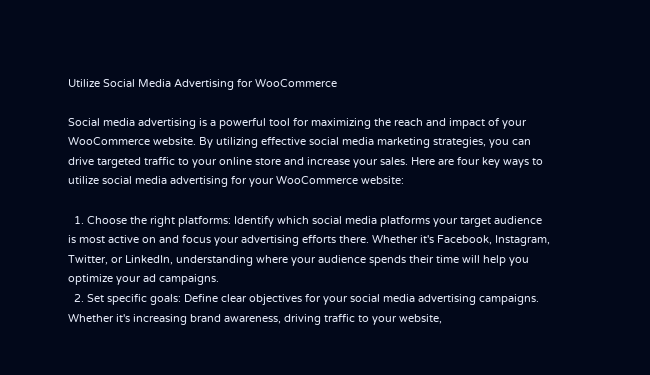Utilize Social Media Advertising for WooCommerce

Social media advertising is a powerful tool for maximizing the reach and impact of your WooCommerce website. By utilizing effective social media marketing strategies, you can drive targeted traffic to your online store and increase your sales. Here are four key ways to utilize social media advertising for your WooCommerce website:

  1. Choose the right platforms: Identify which social media platforms your target audience is most active on and focus your advertising efforts there. Whether it's Facebook, Instagram, Twitter, or LinkedIn, understanding where your audience spends their time will help you optimize your ad campaigns.
  2. Set specific goals: Define clear objectives for your social media advertising campaigns. Whether it's increasing brand awareness, driving traffic to your website,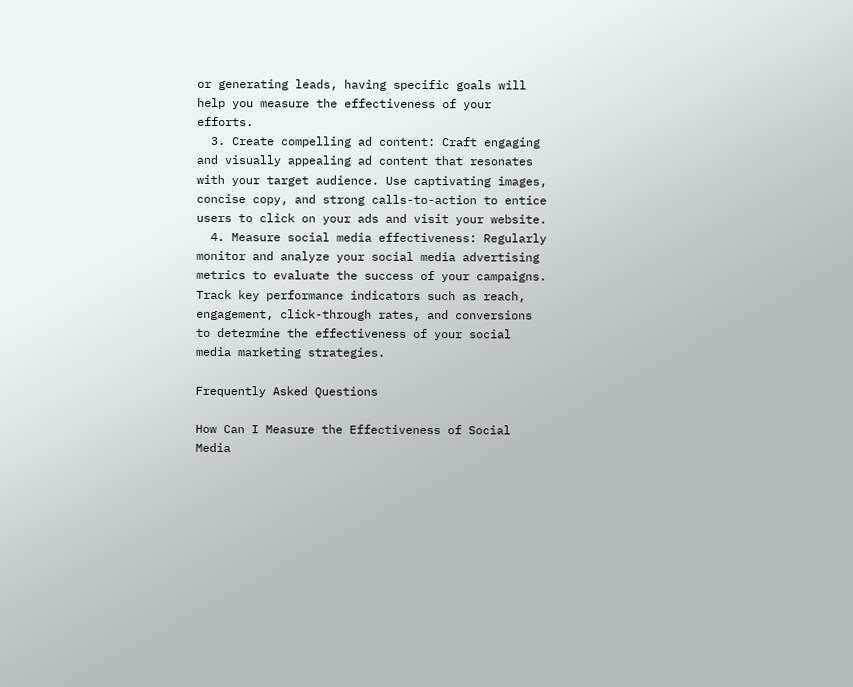or generating leads, having specific goals will help you measure the effectiveness of your efforts.
  3. Create compelling ad content: Craft engaging and visually appealing ad content that resonates with your target audience. Use captivating images, concise copy, and strong calls-to-action to entice users to click on your ads and visit your website.
  4. Measure social media effectiveness: Regularly monitor and analyze your social media advertising metrics to evaluate the success of your campaigns. Track key performance indicators such as reach, engagement, click-through rates, and conversions to determine the effectiveness of your social media marketing strategies.

Frequently Asked Questions

How Can I Measure the Effectiveness of Social Media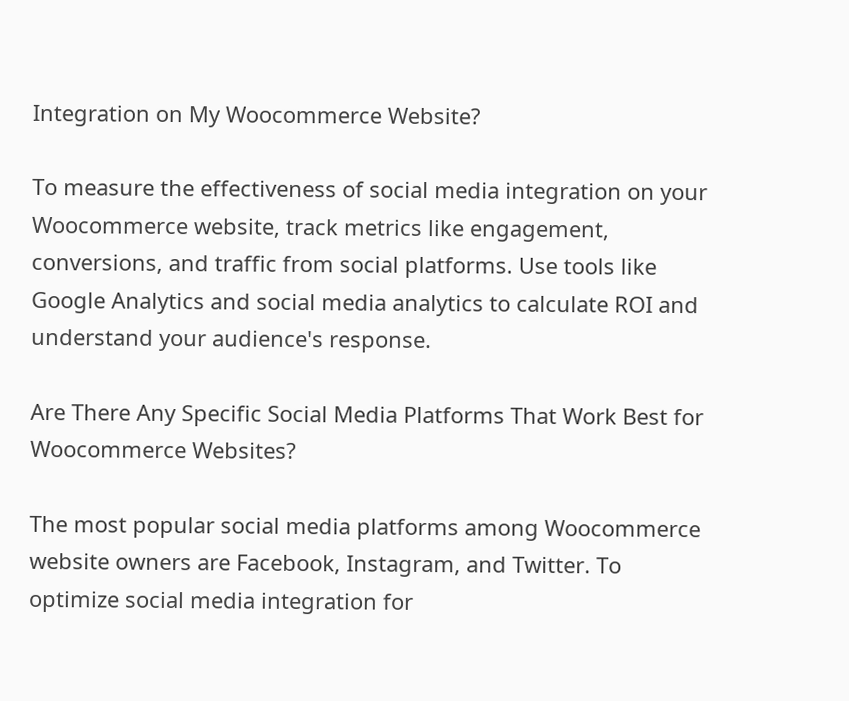Integration on My Woocommerce Website?

To measure the effectiveness of social media integration on your Woocommerce website, track metrics like engagement, conversions, and traffic from social platforms. Use tools like Google Analytics and social media analytics to calculate ROI and understand your audience's response.

Are There Any Specific Social Media Platforms That Work Best for Woocommerce Websites?

The most popular social media platforms among Woocommerce website owners are Facebook, Instagram, and Twitter. To optimize social media integration for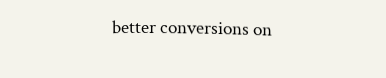better conversions on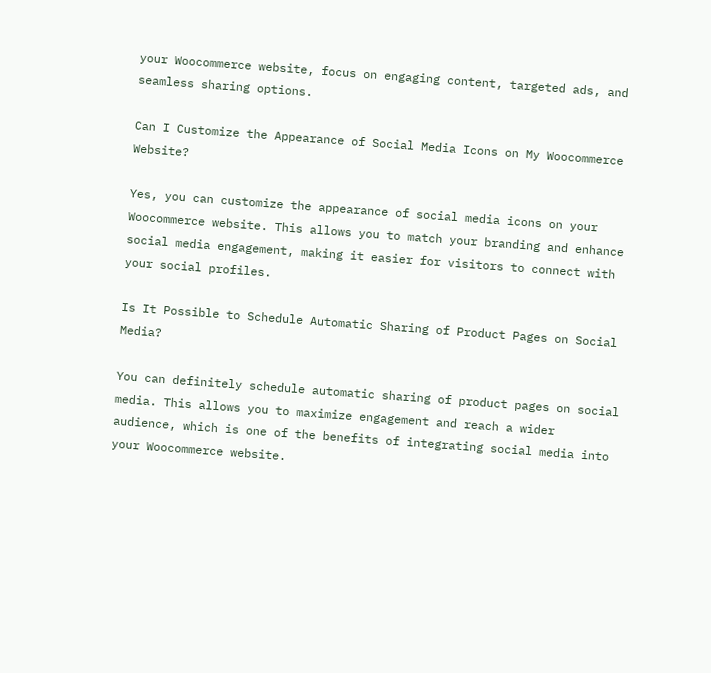your Woocommerce website, focus on engaging content, targeted ads, and seamless sharing options.

Can I Customize the Appearance of Social Media Icons on My Woocommerce Website?

Yes, you can customize the appearance of social media icons on your Woocommerce website. This allows you to match your branding and enhance social media engagement, making it easier for visitors to connect with your social profiles.

Is It Possible to Schedule Automatic Sharing of Product Pages on Social Media?

You can definitely schedule automatic sharing of product pages on social media. This allows you to maximize engagement and reach a wider audience, which is one of the benefits of integrating social media into your Woocommerce website.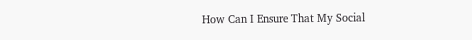How Can I Ensure That My Social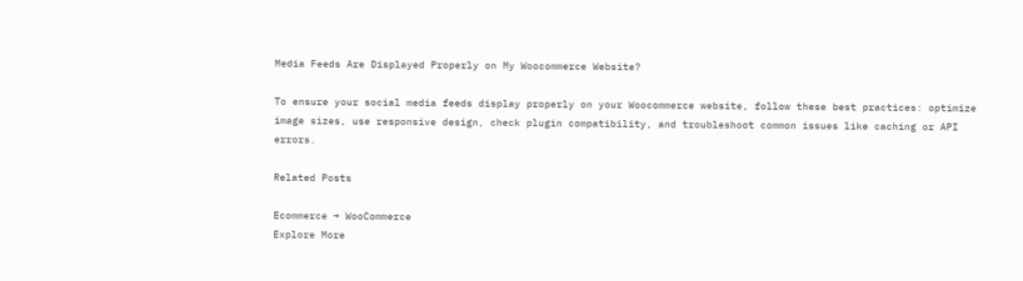Media Feeds Are Displayed Properly on My Woocommerce Website?

To ensure your social media feeds display properly on your Woocommerce website, follow these best practices: optimize image sizes, use responsive design, check plugin compatibility, and troubleshoot common issues like caching or API errors.

Related Posts

Ecommerce → WooCommerce
Explore More